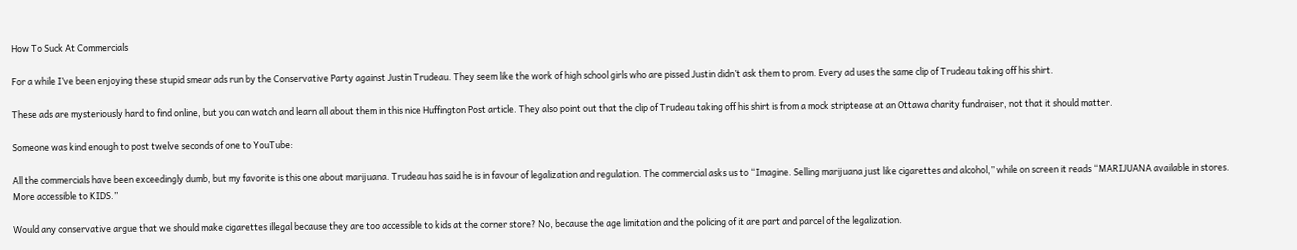How To Suck At Commercials

For a while I’ve been enjoying these stupid smear ads run by the Conservative Party against Justin Trudeau. They seem like the work of high school girls who are pissed Justin didn’t ask them to prom. Every ad uses the same clip of Trudeau taking off his shirt.

These ads are mysteriously hard to find online, but you can watch and learn all about them in this nice Huffington Post article. They also point out that the clip of Trudeau taking off his shirt is from a mock striptease at an Ottawa charity fundraiser, not that it should matter.

Someone was kind enough to post twelve seconds of one to YouTube:

All the commercials have been exceedingly dumb, but my favorite is this one about marijuana. Trudeau has said he is in favour of legalization and regulation. The commercial asks us to “Imagine. Selling marijuana just like cigarettes and alcohol,” while on screen it reads “MARIJUANA available in stores. More accessible to KIDS.”

Would any conservative argue that we should make cigarettes illegal because they are too accessible to kids at the corner store? No, because the age limitation and the policing of it are part and parcel of the legalization.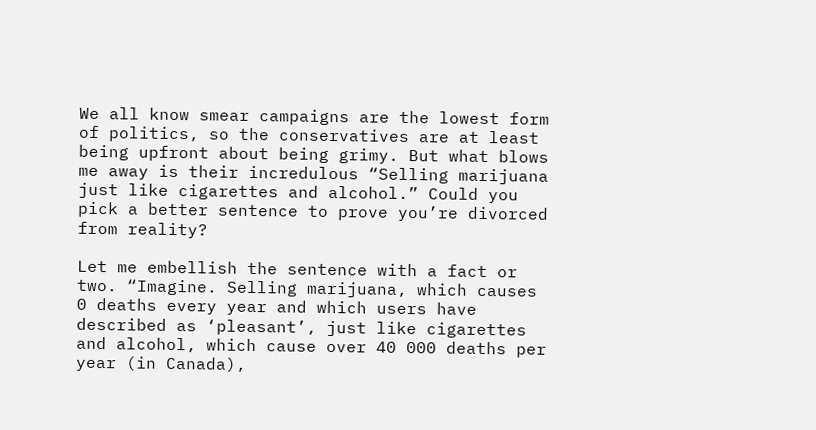We all know smear campaigns are the lowest form of politics, so the conservatives are at least being upfront about being grimy. But what blows me away is their incredulous “Selling marijuana just like cigarettes and alcohol.” Could you pick a better sentence to prove you’re divorced from reality?

Let me embellish the sentence with a fact or two. “Imagine. Selling marijuana, which causes 0 deaths every year and which users have described as ‘pleasant’, just like cigarettes and alcohol, which cause over 40 000 deaths per year (in Canada),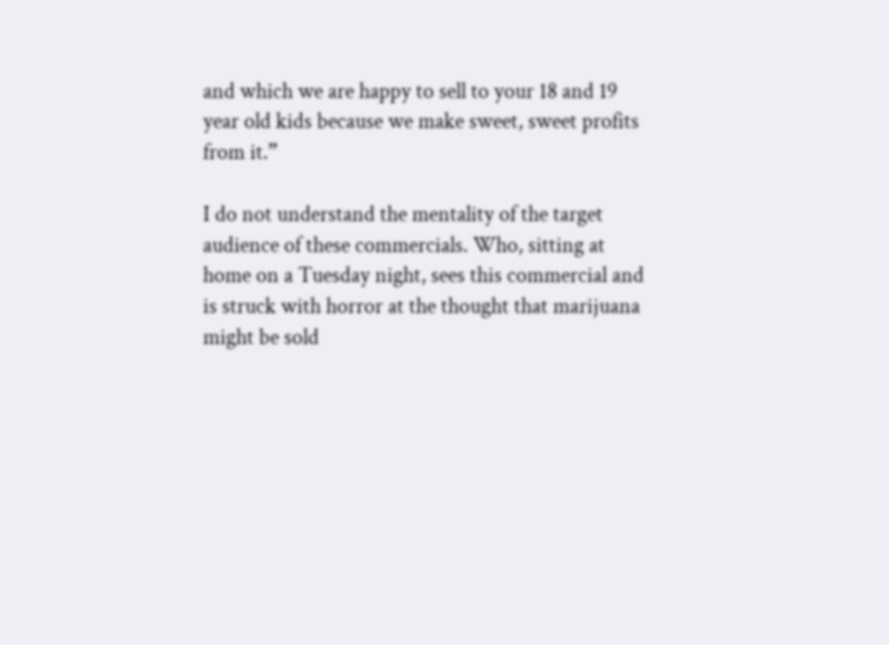and which we are happy to sell to your 18 and 19 year old kids because we make sweet, sweet profits from it.”

I do not understand the mentality of the target audience of these commercials. Who, sitting at home on a Tuesday night, sees this commercial and is struck with horror at the thought that marijuana might be sold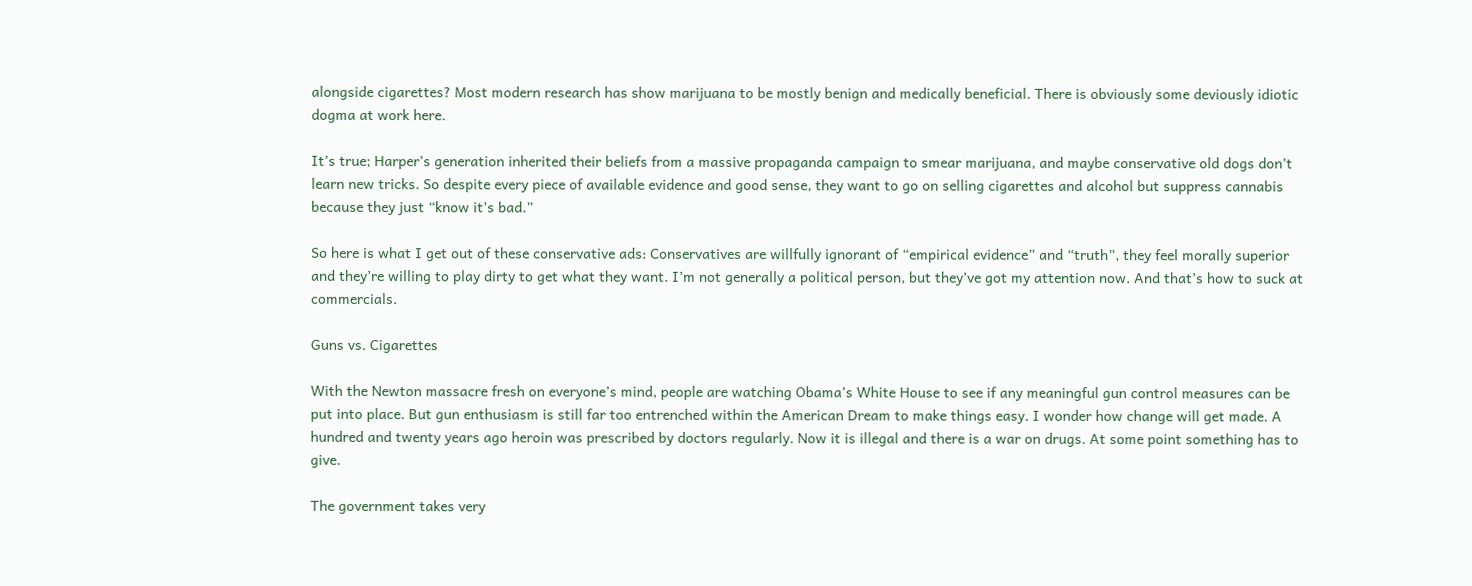alongside cigarettes? Most modern research has show marijuana to be mostly benign and medically beneficial. There is obviously some deviously idiotic dogma at work here.

It’s true; Harper’s generation inherited their beliefs from a massive propaganda campaign to smear marijuana, and maybe conservative old dogs don’t learn new tricks. So despite every piece of available evidence and good sense, they want to go on selling cigarettes and alcohol but suppress cannabis because they just “know it’s bad.”

So here is what I get out of these conservative ads: Conservatives are willfully ignorant of “empirical evidence” and “truth”, they feel morally superior and they’re willing to play dirty to get what they want. I’m not generally a political person, but they’ve got my attention now. And that’s how to suck at commercials.

Guns vs. Cigarettes

With the Newton massacre fresh on everyone’s mind, people are watching Obama’s White House to see if any meaningful gun control measures can be put into place. But gun enthusiasm is still far too entrenched within the American Dream to make things easy. I wonder how change will get made. A hundred and twenty years ago heroin was prescribed by doctors regularly. Now it is illegal and there is a war on drugs. At some point something has to give.

The government takes very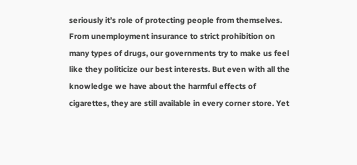seriously it’s role of protecting people from themselves. From unemployment insurance to strict prohibition on many types of drugs, our governments try to make us feel like they politicize our best interests. But even with all the knowledge we have about the harmful effects of cigarettes, they are still available in every corner store. Yet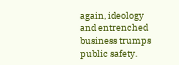again, ideology and entrenched business trumps public safety.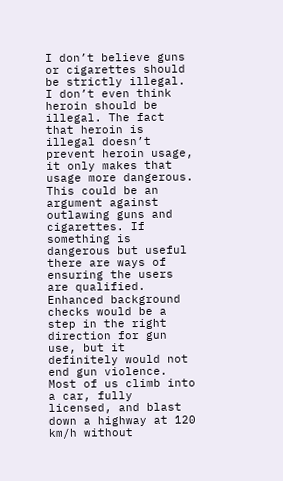I don’t believe guns or cigarettes should be strictly illegal. I don’t even think heroin should be illegal. The fact that heroin is illegal doesn’t prevent heroin usage, it only makes that usage more dangerous. This could be an argument against outlawing guns and cigarettes. If something is dangerous but useful there are ways of ensuring the users are qualified. Enhanced background checks would be a step in the right direction for gun use, but it definitely would not end gun violence. Most of us climb into a car, fully licensed, and blast down a highway at 120 km/h without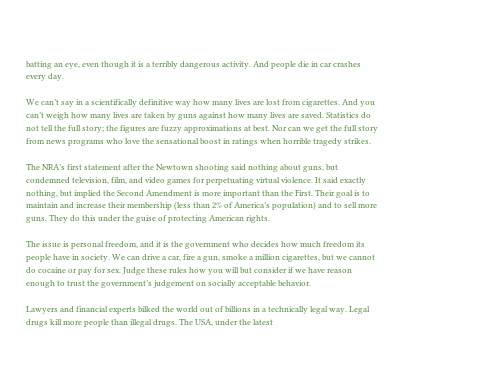batting an eye, even though it is a terribly dangerous activity. And people die in car crashes every day.

We can’t say in a scientifically definitive way how many lives are lost from cigarettes. And you can’t weigh how many lives are taken by guns against how many lives are saved. Statistics do not tell the full story; the figures are fuzzy approximations at best. Nor can we get the full story from news programs who love the sensational boost in ratings when horrible tragedy strikes.

The NRA’s first statement after the Newtown shooting said nothing about guns, but condemned television, film, and video games for perpetuating virtual violence. It said exactly nothing, but implied the Second Amendment is more important than the First. Their goal is to maintain and increase their membership (less than 2% of America’s population) and to sell more guns. They do this under the guise of protecting American rights.

The issue is personal freedom, and it is the government who decides how much freedom its people have in society. We can drive a car, fire a gun, smoke a million cigarettes, but we cannot do cocaine or pay for sex. Judge these rules how you will but consider if we have reason enough to trust the government’s judgement on socially acceptable behavior.

Lawyers and financial experts bilked the world out of billions in a technically legal way. Legal drugs kill more people than illegal drugs. The USA, under the latest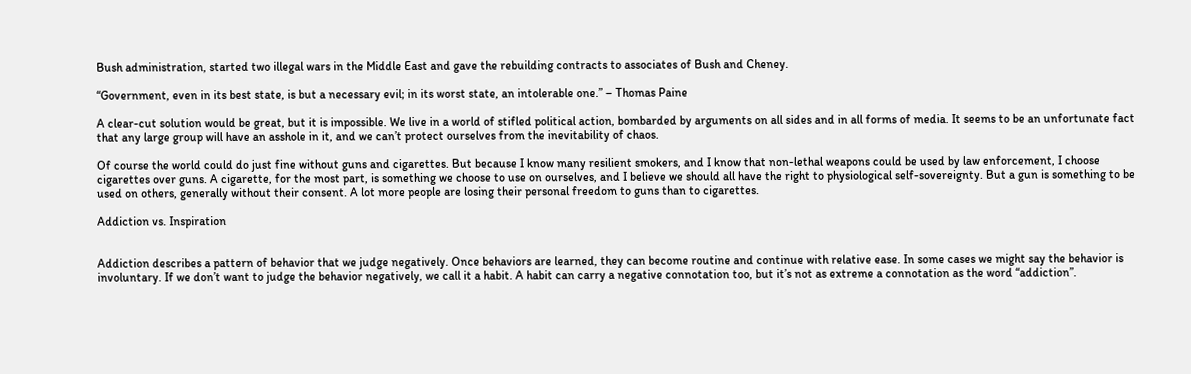Bush administration, started two illegal wars in the Middle East and gave the rebuilding contracts to associates of Bush and Cheney.

“Government, even in its best state, is but a necessary evil; in its worst state, an intolerable one.” – Thomas Paine

A clear-cut solution would be great, but it is impossible. We live in a world of stifled political action, bombarded by arguments on all sides and in all forms of media. It seems to be an unfortunate fact that any large group will have an asshole in it, and we can’t protect ourselves from the inevitability of chaos.

Of course the world could do just fine without guns and cigarettes. But because I know many resilient smokers, and I know that non-lethal weapons could be used by law enforcement, I choose cigarettes over guns. A cigarette, for the most part, is something we choose to use on ourselves, and I believe we should all have the right to physiological self-sovereignty. But a gun is something to be used on others, generally without their consent. A lot more people are losing their personal freedom to guns than to cigarettes.

Addiction vs. Inspiration


Addiction describes a pattern of behavior that we judge negatively. Once behaviors are learned, they can become routine and continue with relative ease. In some cases we might say the behavior is involuntary. If we don’t want to judge the behavior negatively, we call it a habit. A habit can carry a negative connotation too, but it’s not as extreme a connotation as the word “addiction”.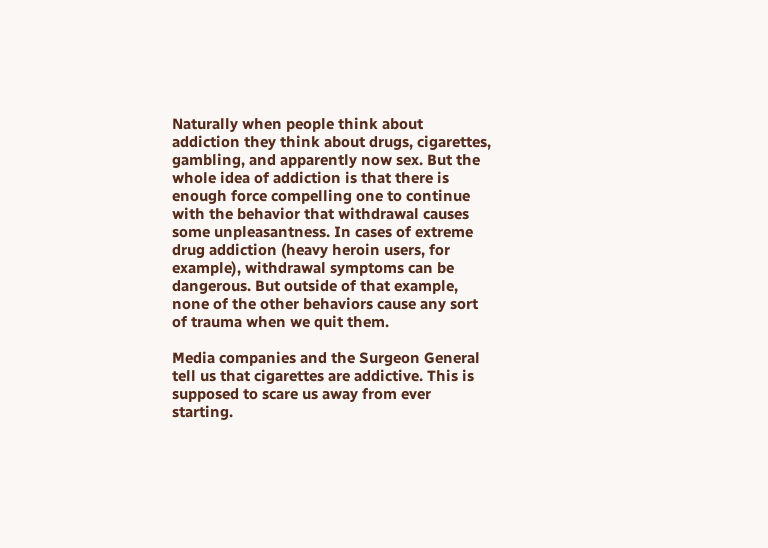Naturally when people think about addiction they think about drugs, cigarettes, gambling, and apparently now sex. But the whole idea of addiction is that there is enough force compelling one to continue with the behavior that withdrawal causes some unpleasantness. In cases of extreme drug addiction (heavy heroin users, for example), withdrawal symptoms can be dangerous. But outside of that example, none of the other behaviors cause any sort of trauma when we quit them.

Media companies and the Surgeon General tell us that cigarettes are addictive. This is supposed to scare us away from ever starting.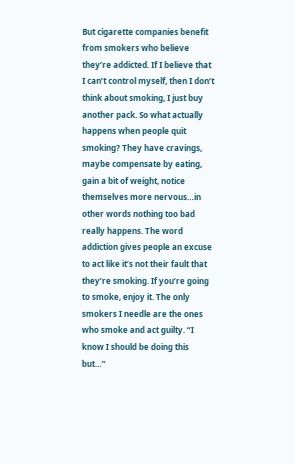But cigarette companies benefit from smokers who believe they’re addicted. If I believe that I can’t control myself, then I don’t think about smoking, I just buy another pack. So what actually happens when people quit smoking? They have cravings, maybe compensate by eating, gain a bit of weight, notice themselves more nervous…in other words nothing too bad really happens. The word addiction gives people an excuse to act like it’s not their fault that they’re smoking. If you’re going to smoke, enjoy it. The only smokers I needle are the ones who smoke and act guilty. “I know I should be doing this but…”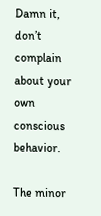Damn it, don’t complain about your own conscious behavior.

The minor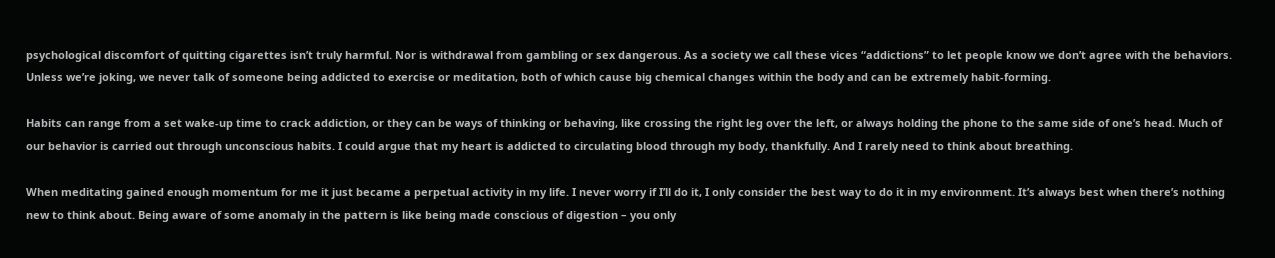psychological discomfort of quitting cigarettes isn’t truly harmful. Nor is withdrawal from gambling or sex dangerous. As a society we call these vices “addictions” to let people know we don’t agree with the behaviors. Unless we’re joking, we never talk of someone being addicted to exercise or meditation, both of which cause big chemical changes within the body and can be extremely habit-forming.

Habits can range from a set wake-up time to crack addiction, or they can be ways of thinking or behaving, like crossing the right leg over the left, or always holding the phone to the same side of one’s head. Much of our behavior is carried out through unconscious habits. I could argue that my heart is addicted to circulating blood through my body, thankfully. And I rarely need to think about breathing.

When meditating gained enough momentum for me it just became a perpetual activity in my life. I never worry if I’ll do it, I only consider the best way to do it in my environment. It’s always best when there’s nothing new to think about. Being aware of some anomaly in the pattern is like being made conscious of digestion – you only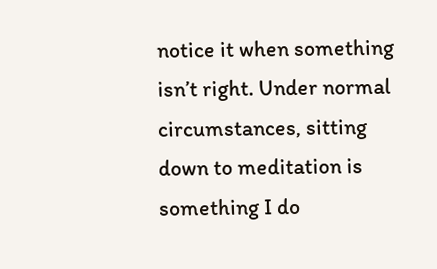notice it when something isn’t right. Under normal circumstances, sitting down to meditation is something I do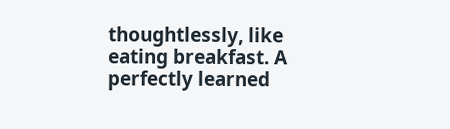thoughtlessly, like eating breakfast. A perfectly learned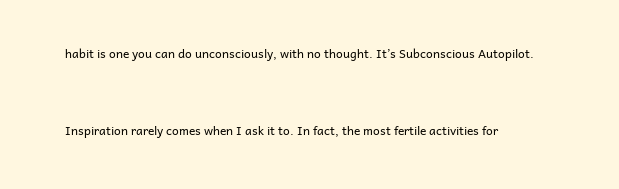habit is one you can do unconsciously, with no thought. It’s Subconscious Autopilot.


Inspiration rarely comes when I ask it to. In fact, the most fertile activities for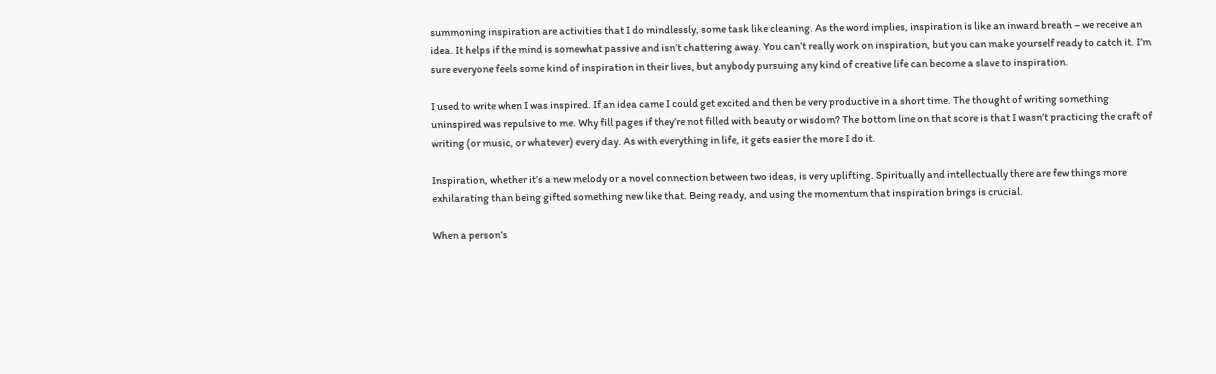summoning inspiration are activities that I do mindlessly, some task like cleaning. As the word implies, inspiration is like an inward breath – we receive an idea. It helps if the mind is somewhat passive and isn’t chattering away. You can’t really work on inspiration, but you can make yourself ready to catch it. I’m sure everyone feels some kind of inspiration in their lives, but anybody pursuing any kind of creative life can become a slave to inspiration.

I used to write when I was inspired. If an idea came I could get excited and then be very productive in a short time. The thought of writing something uninspired was repulsive to me. Why fill pages if they’re not filled with beauty or wisdom? The bottom line on that score is that I wasn’t practicing the craft of writing (or music, or whatever) every day. As with everything in life, it gets easier the more I do it.

Inspiration, whether it’s a new melody or a novel connection between two ideas, is very uplifting. Spiritually and intellectually there are few things more exhilarating than being gifted something new like that. Being ready, and using the momentum that inspiration brings is crucial.

When a person’s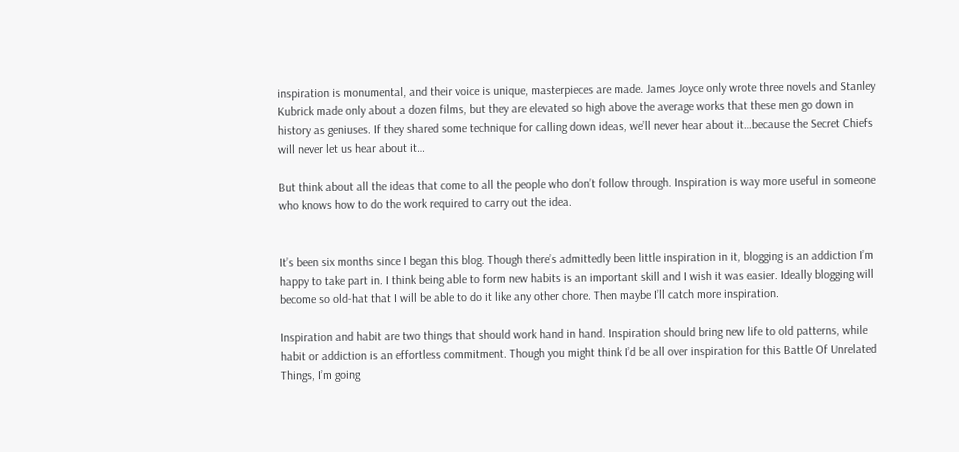inspiration is monumental, and their voice is unique, masterpieces are made. James Joyce only wrote three novels and Stanley Kubrick made only about a dozen films, but they are elevated so high above the average works that these men go down in history as geniuses. If they shared some technique for calling down ideas, we’ll never hear about it…because the Secret Chiefs will never let us hear about it…

But think about all the ideas that come to all the people who don’t follow through. Inspiration is way more useful in someone who knows how to do the work required to carry out the idea.


It’s been six months since I began this blog. Though there’s admittedly been little inspiration in it, blogging is an addiction I’m happy to take part in. I think being able to form new habits is an important skill and I wish it was easier. Ideally blogging will become so old-hat that I will be able to do it like any other chore. Then maybe I’ll catch more inspiration.

Inspiration and habit are two things that should work hand in hand. Inspiration should bring new life to old patterns, while habit or addiction is an effortless commitment. Though you might think I’d be all over inspiration for this Battle Of Unrelated Things, I’m going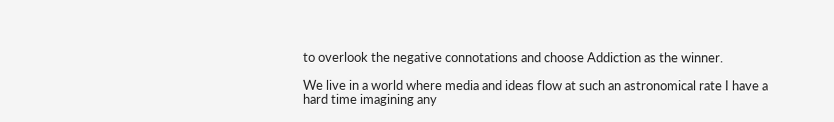to overlook the negative connotations and choose Addiction as the winner.

We live in a world where media and ideas flow at such an astronomical rate I have a hard time imagining any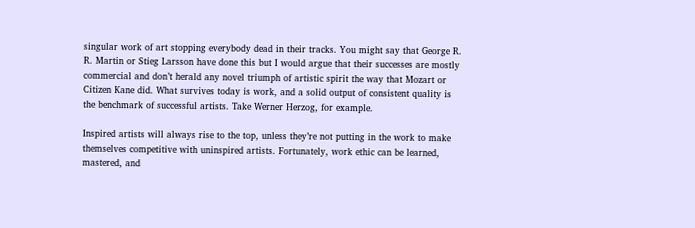singular work of art stopping everybody dead in their tracks. You might say that George R. R. Martin or Stieg Larsson have done this but I would argue that their successes are mostly commercial and don’t herald any novel triumph of artistic spirit the way that Mozart or Citizen Kane did. What survives today is work, and a solid output of consistent quality is the benchmark of successful artists. Take Werner Herzog, for example.

Inspired artists will always rise to the top, unless they’re not putting in the work to make themselves competitive with uninspired artists. Fortunately, work ethic can be learned, mastered, and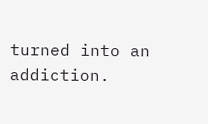turned into an addiction.